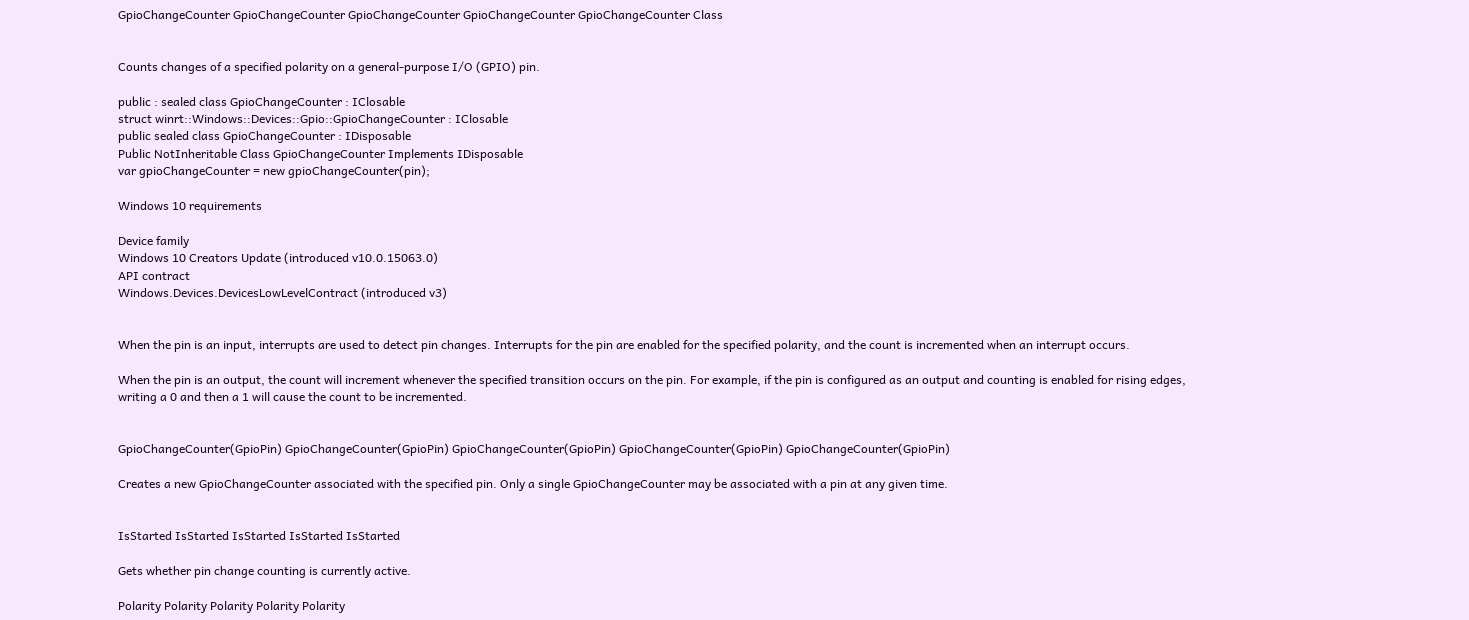GpioChangeCounter GpioChangeCounter GpioChangeCounter GpioChangeCounter GpioChangeCounter Class


Counts changes of a specified polarity on a general-purpose I/O (GPIO) pin.

public : sealed class GpioChangeCounter : IClosable
struct winrt::Windows::Devices::Gpio::GpioChangeCounter : IClosable
public sealed class GpioChangeCounter : IDisposable
Public NotInheritable Class GpioChangeCounter Implements IDisposable
var gpioChangeCounter = new gpioChangeCounter(pin);

Windows 10 requirements

Device family
Windows 10 Creators Update (introduced v10.0.15063.0)
API contract
Windows.Devices.DevicesLowLevelContract (introduced v3)


When the pin is an input, interrupts are used to detect pin changes. Interrupts for the pin are enabled for the specified polarity, and the count is incremented when an interrupt occurs.

When the pin is an output, the count will increment whenever the specified transition occurs on the pin. For example, if the pin is configured as an output and counting is enabled for rising edges, writing a 0 and then a 1 will cause the count to be incremented.


GpioChangeCounter(GpioPin) GpioChangeCounter(GpioPin) GpioChangeCounter(GpioPin) GpioChangeCounter(GpioPin) GpioChangeCounter(GpioPin)

Creates a new GpioChangeCounter associated with the specified pin. Only a single GpioChangeCounter may be associated with a pin at any given time.


IsStarted IsStarted IsStarted IsStarted IsStarted

Gets whether pin change counting is currently active.

Polarity Polarity Polarity Polarity Polarity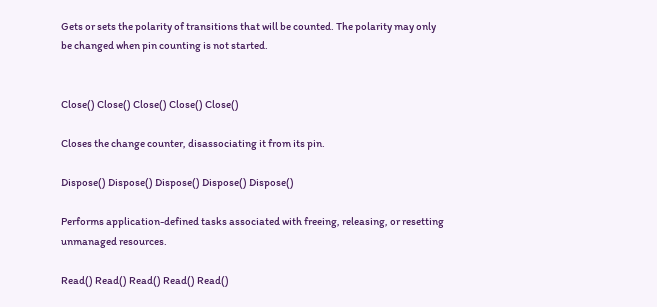Gets or sets the polarity of transitions that will be counted. The polarity may only be changed when pin counting is not started.


Close() Close() Close() Close() Close()

Closes the change counter, disassociating it from its pin.

Dispose() Dispose() Dispose() Dispose() Dispose()

Performs application-defined tasks associated with freeing, releasing, or resetting unmanaged resources.

Read() Read() Read() Read() Read()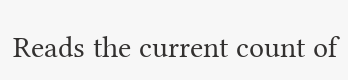Reads the current count of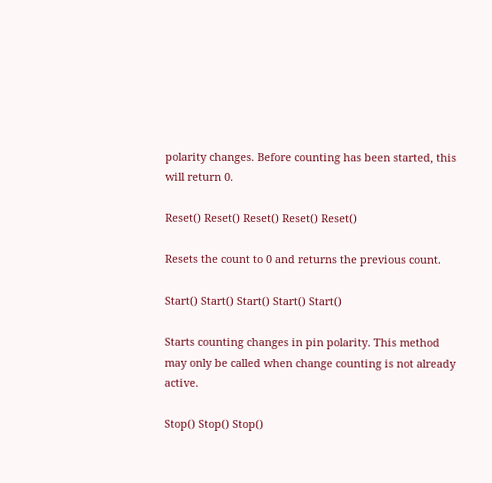polarity changes. Before counting has been started, this will return 0.

Reset() Reset() Reset() Reset() Reset()

Resets the count to 0 and returns the previous count.

Start() Start() Start() Start() Start()

Starts counting changes in pin polarity. This method may only be called when change counting is not already active.

Stop() Stop() Stop()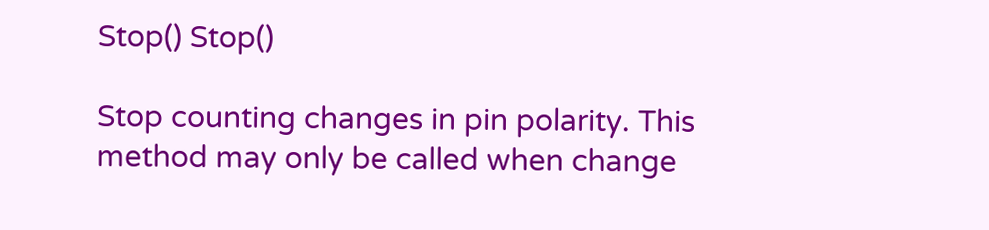Stop() Stop()

Stop counting changes in pin polarity. This method may only be called when change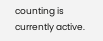counting is currently active.